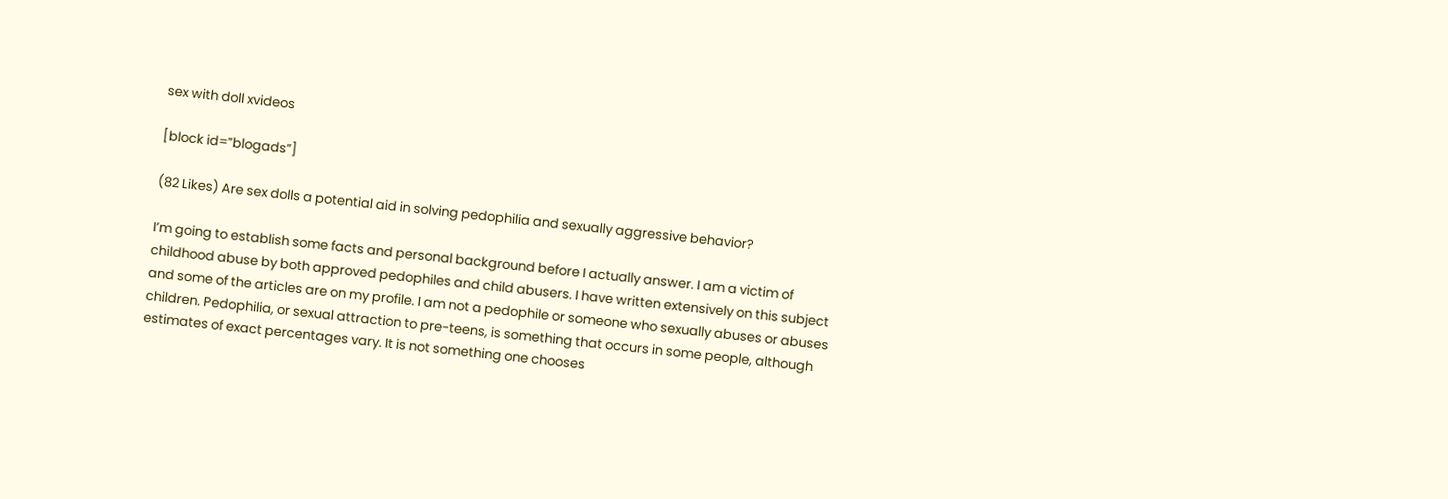sex with doll xvideos

[block id=”blogads”]

(82 Likes) Are sex dolls a potential aid in solving pedophilia and sexually aggressive behavior?

I’m going to establish some facts and personal background before I actually answer. I am a victim of childhood abuse by both approved pedophiles and child abusers. I have written extensively on this subject and some of the articles are on my profile. I am not a pedophile or someone who sexually abuses or abuses children. Pedophilia, or sexual attraction to pre-teens, is something that occurs in some people, although estimates of exact percentages vary. It is not something one chooses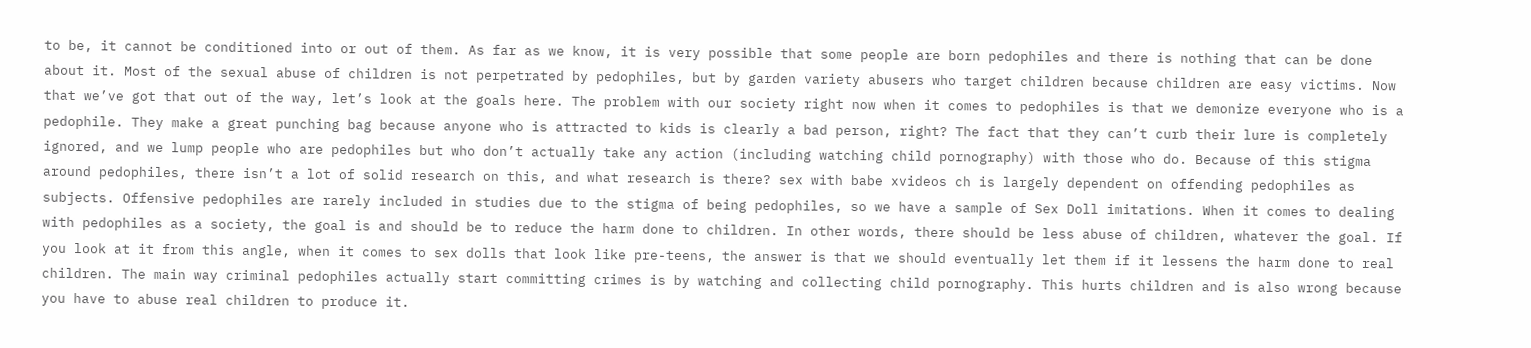to be, it cannot be conditioned into or out of them. As far as we know, it is very possible that some people are born pedophiles and there is nothing that can be done about it. Most of the sexual abuse of children is not perpetrated by pedophiles, but by garden variety abusers who target children because children are easy victims. Now that we’ve got that out of the way, let’s look at the goals here. The problem with our society right now when it comes to pedophiles is that we demonize everyone who is a pedophile. They make a great punching bag because anyone who is attracted to kids is clearly a bad person, right? The fact that they can’t curb their lure is completely ignored, and we lump people who are pedophiles but who don’t actually take any action (including watching child pornography) with those who do. Because of this stigma around pedophiles, there isn’t a lot of solid research on this, and what research is there? sex with babe xvideos ch is largely dependent on offending pedophiles as subjects. Offensive pedophiles are rarely included in studies due to the stigma of being pedophiles, so we have a sample of Sex Doll imitations. When it comes to dealing with pedophiles as a society, the goal is and should be to reduce the harm done to children. In other words, there should be less abuse of children, whatever the goal. If you look at it from this angle, when it comes to sex dolls that look like pre-teens, the answer is that we should eventually let them if it lessens the harm done to real children. The main way criminal pedophiles actually start committing crimes is by watching and collecting child pornography. This hurts children and is also wrong because you have to abuse real children to produce it.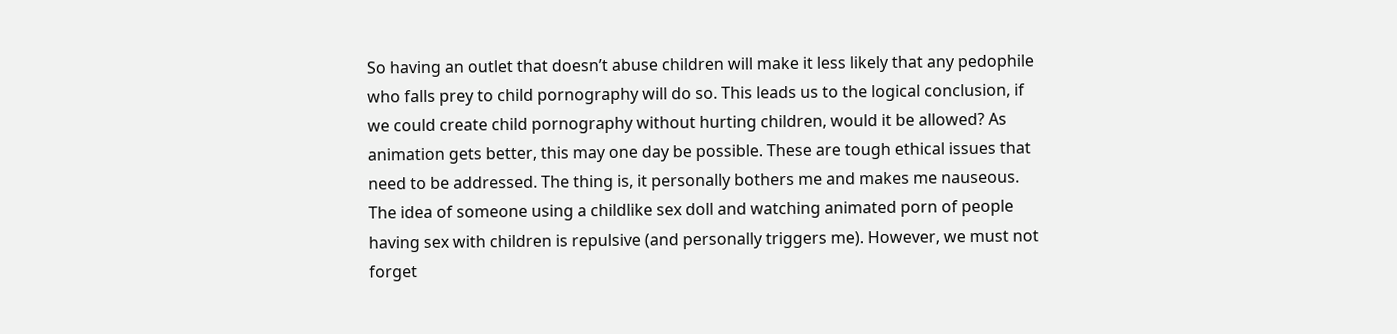So having an outlet that doesn’t abuse children will make it less likely that any pedophile who falls prey to child pornography will do so. This leads us to the logical conclusion, if we could create child pornography without hurting children, would it be allowed? As animation gets better, this may one day be possible. These are tough ethical issues that need to be addressed. The thing is, it personally bothers me and makes me nauseous. The idea of someone using a childlike sex doll and watching animated porn of people having sex with children is repulsive (and personally triggers me). However, we must not forget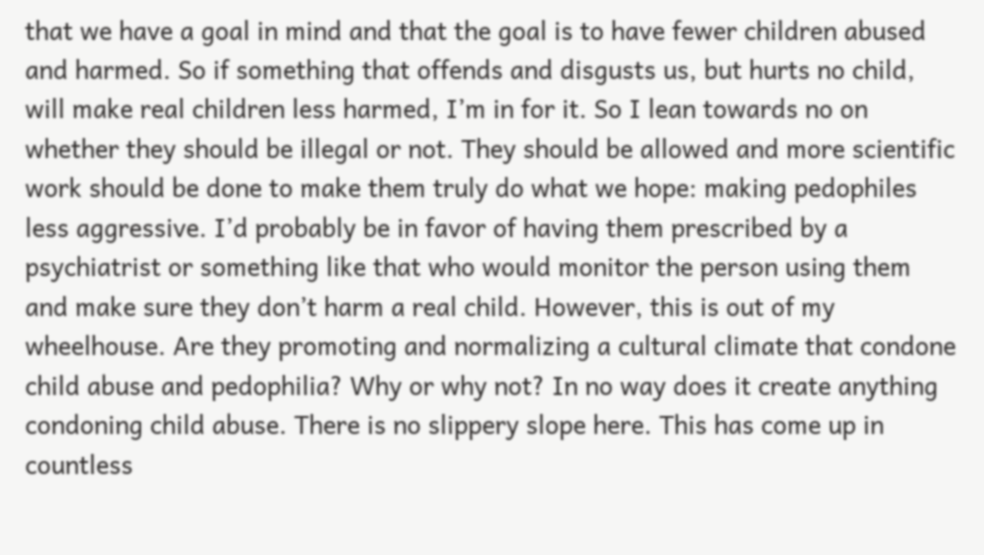that we have a goal in mind and that the goal is to have fewer children abused and harmed. So if something that offends and disgusts us, but hurts no child, will make real children less harmed, I’m in for it. So I lean towards no on whether they should be illegal or not. They should be allowed and more scientific work should be done to make them truly do what we hope: making pedophiles less aggressive. I’d probably be in favor of having them prescribed by a psychiatrist or something like that who would monitor the person using them and make sure they don’t harm a real child. However, this is out of my wheelhouse. Are they promoting and normalizing a cultural climate that condone child abuse and pedophilia? Why or why not? In no way does it create anything condoning child abuse. There is no slippery slope here. This has come up in countless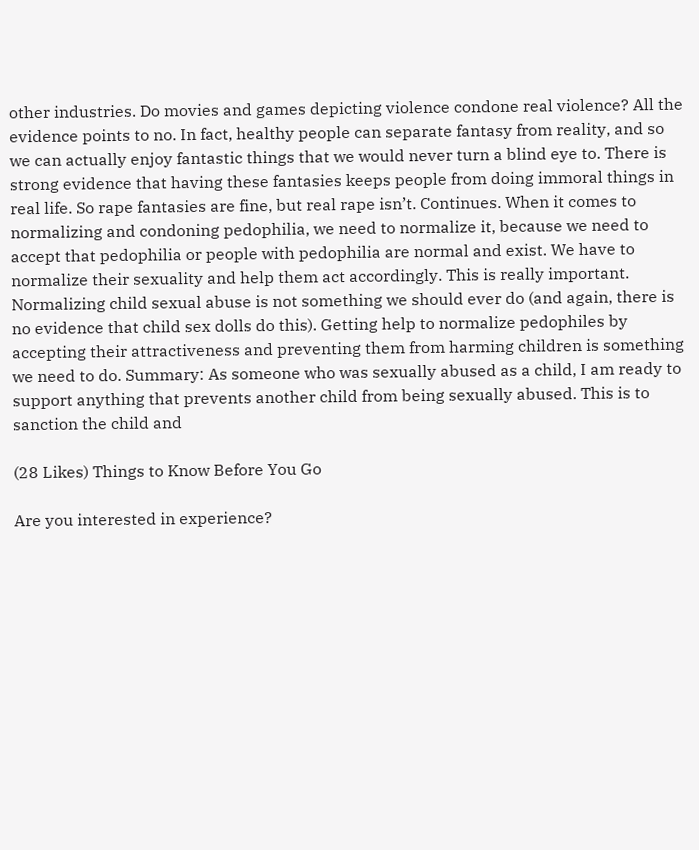other industries. Do movies and games depicting violence condone real violence? All the evidence points to no. In fact, healthy people can separate fantasy from reality, and so we can actually enjoy fantastic things that we would never turn a blind eye to. There is strong evidence that having these fantasies keeps people from doing immoral things in real life. So rape fantasies are fine, but real rape isn’t. Continues. When it comes to normalizing and condoning pedophilia, we need to normalize it, because we need to accept that pedophilia or people with pedophilia are normal and exist. We have to normalize their sexuality and help them act accordingly. This is really important. Normalizing child sexual abuse is not something we should ever do (and again, there is no evidence that child sex dolls do this). Getting help to normalize pedophiles by accepting their attractiveness and preventing them from harming children is something we need to do. Summary: As someone who was sexually abused as a child, I am ready to support anything that prevents another child from being sexually abused. This is to sanction the child and

(28 Likes) Things to Know Before You Go

Are you interested in experience?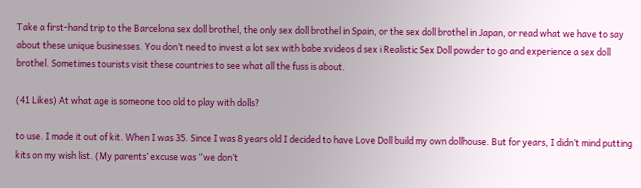Take a first-hand trip to the Barcelona sex doll brothel, the only sex doll brothel in Spain, or the sex doll brothel in Japan, or read what we have to say about these unique businesses. You don’t need to invest a lot sex with babe xvideos d sex i Realistic Sex Doll powder to go and experience a sex doll brothel. Sometimes tourists visit these countries to see what all the fuss is about.

(41 Likes) At what age is someone too old to play with dolls?

to use. I made it out of kit. When I was 35. Since I was 8 years old I decided to have Love Doll build my own dollhouse. But for years, I didn’t mind putting kits on my wish list. (My parents’ excuse was “we don’t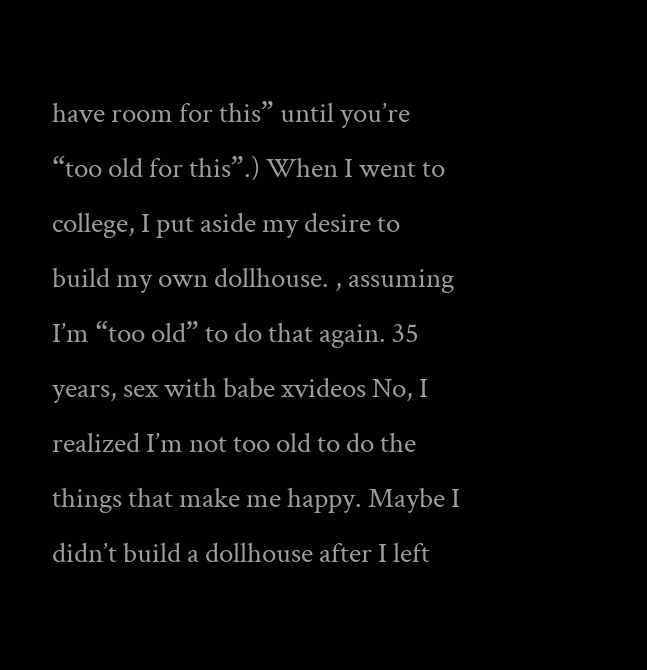have room for this” until you’re “too old for this”.) When I went to college, I put aside my desire to build my own dollhouse. , assuming I’m “too old” to do that again. 35 years, sex with babe xvideos No, I realized I’m not too old to do the things that make me happy. Maybe I didn’t build a dollhouse after I left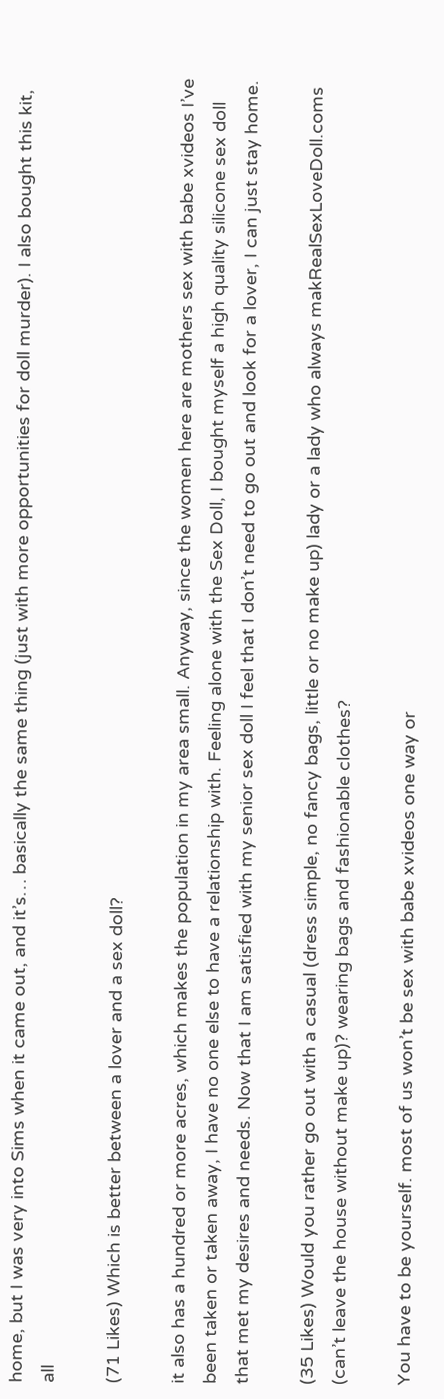home, but I was very into Sims when it came out, and it’s… basically the same thing (just with more opportunities for doll murder). I also bought this kit, all

(71 Likes) Which is better between a lover and a sex doll?

it also has a hundred or more acres, which makes the population in my area small. Anyway, since the women here are mothers sex with babe xvideos I’ve been taken or taken away, I have no one else to have a relationship with. Feeling alone with the Sex Doll, I bought myself a high quality silicone sex doll that met my desires and needs. Now that I am satisfied with my senior sex doll I feel that I don’t need to go out and look for a lover, I can just stay home.

(35 Likes) Would you rather go out with a casual (dress simple, no fancy bags, little or no make up) lady or a lady who always makRealSexLoveDoll.coms (can’t leave the house without make up)? wearing bags and fashionable clothes?

You have to be yourself. most of us won’t be sex with babe xvideos one way or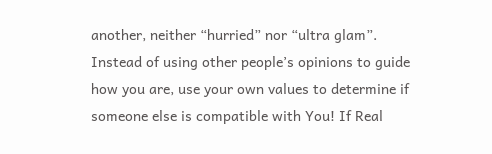another, neither “hurried” nor “ultra glam”. Instead of using other people’s opinions to guide how you are, use your own values to determine if someone else is compatible with You! If Real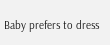Baby prefers to dress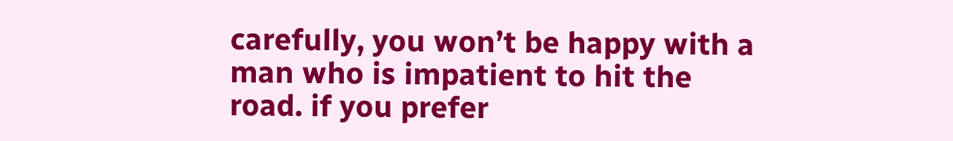carefully, you won’t be happy with a man who is impatient to hit the road. if you prefer